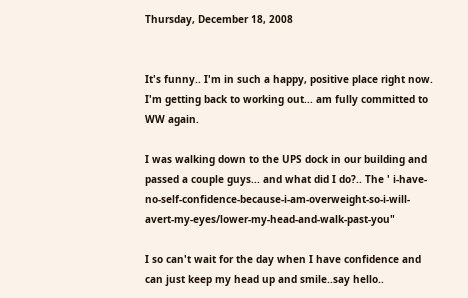Thursday, December 18, 2008


It's funny.. I'm in such a happy, positive place right now. I'm getting back to working out... am fully committed to WW again.

I was walking down to the UPS dock in our building and passed a couple guys... and what did I do?.. The ' i-have-no-self-confidence-because-i-am-overweight-so-i-will-avert-my-eyes/lower-my-head-and-walk-past-you"

I so can't wait for the day when I have confidence and can just keep my head up and smile..say hello..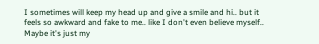I sometimes will keep my head up and give a smile and hi.. but it feels so awkward and fake to me.. like I don't even believe myself.. Maybe it's just my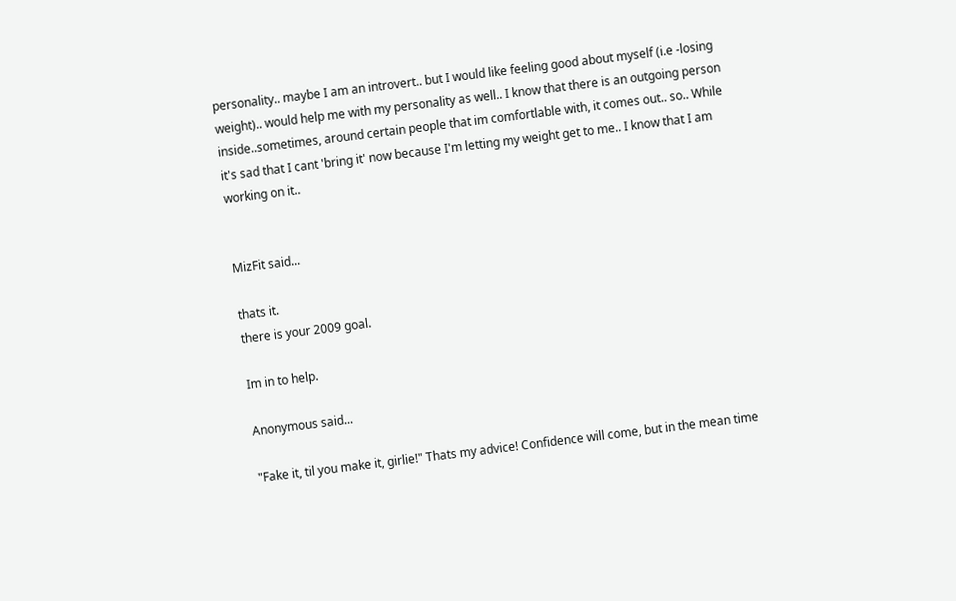personality.. maybe I am an introvert.. but I would like feeling good about myself (i.e -losing weight).. would help me with my personality as well.. I know that there is an outgoing person inside..sometimes, around certain people that im comfortlable with, it comes out.. so.. While it's sad that I cant 'bring it' now because I'm letting my weight get to me.. I know that I am working on it..


MizFit said...

thats it.
there is your 2009 goal.

Im in to help.

Anonymous said...

"Fake it, til you make it, girlie!" Thats my advice! Confidence will come, but in the mean time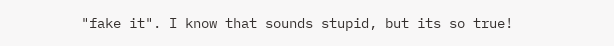"fake it". I know that sounds stupid, but its so true!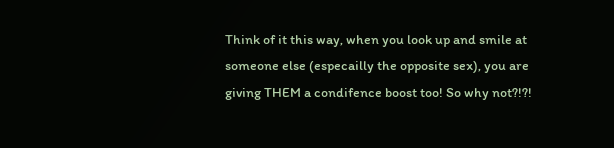Think of it this way, when you look up and smile at someone else (especailly the opposite sex), you are giving THEM a condifence boost too! So why not?!?!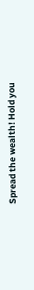Spread the wealth! Hold you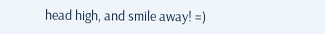head high, and smile away! =)